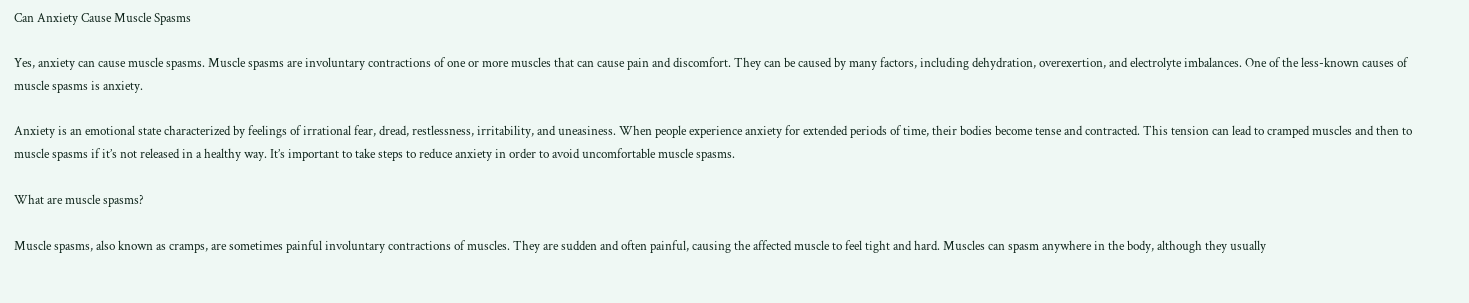Can Anxiety Cause Muscle Spasms

Yes, anxiety can cause muscle spasms. Muscle spasms are involuntary contractions of one or more muscles that can cause pain and discomfort. They can be caused by many factors, including dehydration, overexertion, and electrolyte imbalances. One of the less-known causes of muscle spasms is anxiety.

Anxiety is an emotional state characterized by feelings of irrational fear, dread, restlessness, irritability, and uneasiness. When people experience anxiety for extended periods of time, their bodies become tense and contracted. This tension can lead to cramped muscles and then to muscle spasms if it’s not released in a healthy way. It’s important to take steps to reduce anxiety in order to avoid uncomfortable muscle spasms.

What are muscle spasms?

Muscle spasms, also known as cramps, are sometimes painful involuntary contractions of muscles. They are sudden and often painful, causing the affected muscle to feel tight and hard. Muscles can spasm anywhere in the body, although they usually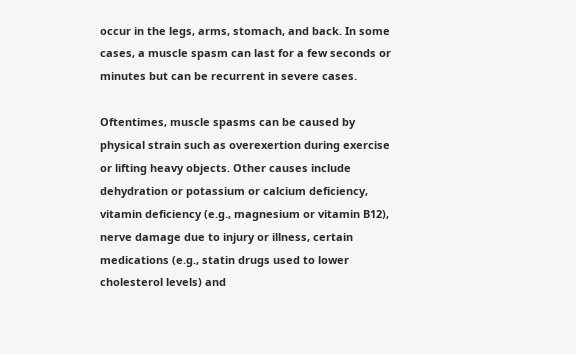occur in the legs, arms, stomach, and back. In some cases, a muscle spasm can last for a few seconds or minutes but can be recurrent in severe cases.

Oftentimes, muscle spasms can be caused by physical strain such as overexertion during exercise or lifting heavy objects. Other causes include dehydration or potassium or calcium deficiency, vitamin deficiency (e.g., magnesium or vitamin B12), nerve damage due to injury or illness, certain medications (e.g., statin drugs used to lower cholesterol levels) and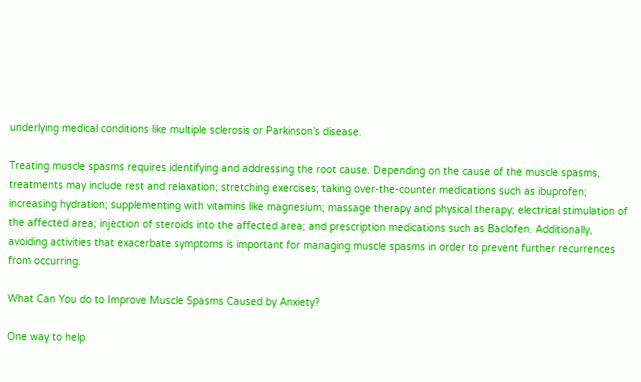underlying medical conditions like multiple sclerosis or Parkinson’s disease.

Treating muscle spasms requires identifying and addressing the root cause. Depending on the cause of the muscle spasms, treatments may include rest and relaxation; stretching exercises; taking over-the-counter medications such as ibuprofen; increasing hydration; supplementing with vitamins like magnesium; massage therapy and physical therapy; electrical stimulation of the affected area; injection of steroids into the affected area; and prescription medications such as Baclofen. Additionally, avoiding activities that exacerbate symptoms is important for managing muscle spasms in order to prevent further recurrences from occurring.

What Can You do to Improve Muscle Spasms Caused by Anxiety?

One way to help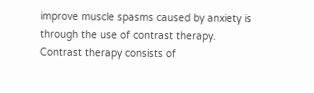improve muscle spasms caused by anxiety is through the use of contrast therapy. Contrast therapy consists of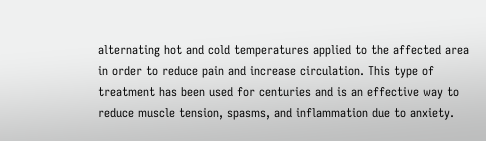alternating hot and cold temperatures applied to the affected area in order to reduce pain and increase circulation. This type of treatment has been used for centuries and is an effective way to reduce muscle tension, spasms, and inflammation due to anxiety.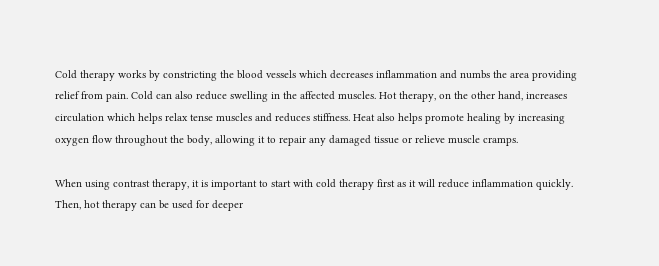Cold therapy works by constricting the blood vessels which decreases inflammation and numbs the area providing relief from pain. Cold can also reduce swelling in the affected muscles. Hot therapy, on the other hand, increases circulation which helps relax tense muscles and reduces stiffness. Heat also helps promote healing by increasing oxygen flow throughout the body, allowing it to repair any damaged tissue or relieve muscle cramps.

When using contrast therapy, it is important to start with cold therapy first as it will reduce inflammation quickly. Then, hot therapy can be used for deeper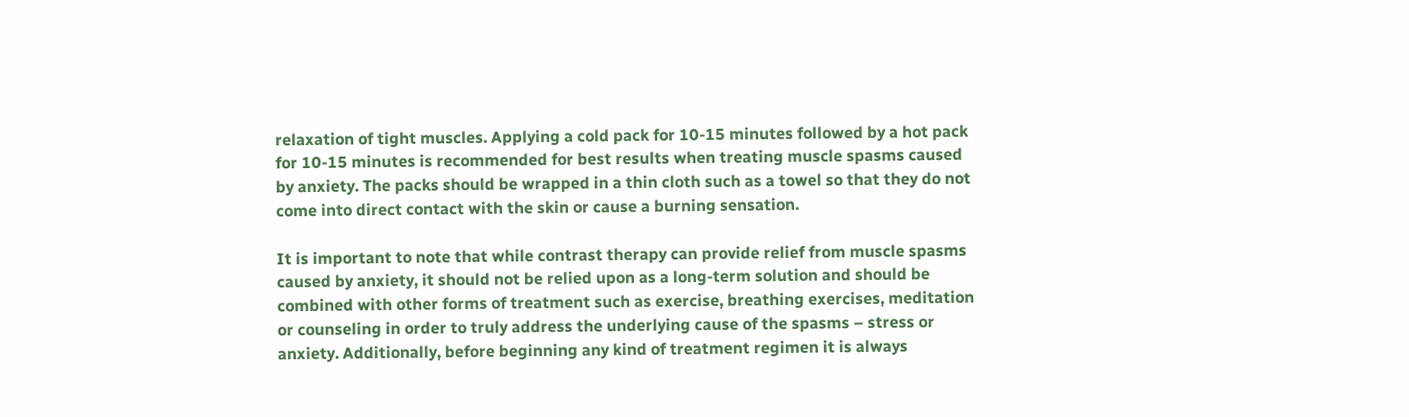relaxation of tight muscles. Applying a cold pack for 10-15 minutes followed by a hot pack for 10-15 minutes is recommended for best results when treating muscle spasms caused by anxiety. The packs should be wrapped in a thin cloth such as a towel so that they do not come into direct contact with the skin or cause a burning sensation.

It is important to note that while contrast therapy can provide relief from muscle spasms caused by anxiety, it should not be relied upon as a long-term solution and should be combined with other forms of treatment such as exercise, breathing exercises, meditation or counseling in order to truly address the underlying cause of the spasms – stress or anxiety. Additionally, before beginning any kind of treatment regimen it is always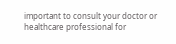important to consult your doctor or healthcare professional for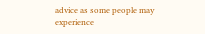advice as some people may experience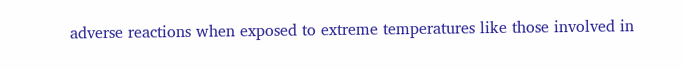adverse reactions when exposed to extreme temperatures like those involved in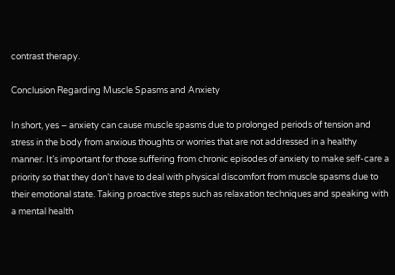contrast therapy.

Conclusion Regarding Muscle Spasms and Anxiety

In short, yes – anxiety can cause muscle spasms due to prolonged periods of tension and stress in the body from anxious thoughts or worries that are not addressed in a healthy manner. It’s important for those suffering from chronic episodes of anxiety to make self-care a priority so that they don’t have to deal with physical discomfort from muscle spasms due to their emotional state. Taking proactive steps such as relaxation techniques and speaking with a mental health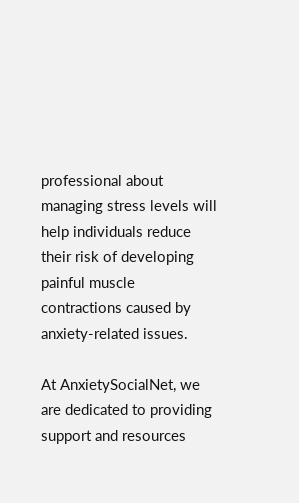professional about managing stress levels will help individuals reduce their risk of developing painful muscle contractions caused by anxiety-related issues.

At AnxietySocialNet, we are dedicated to providing support and resources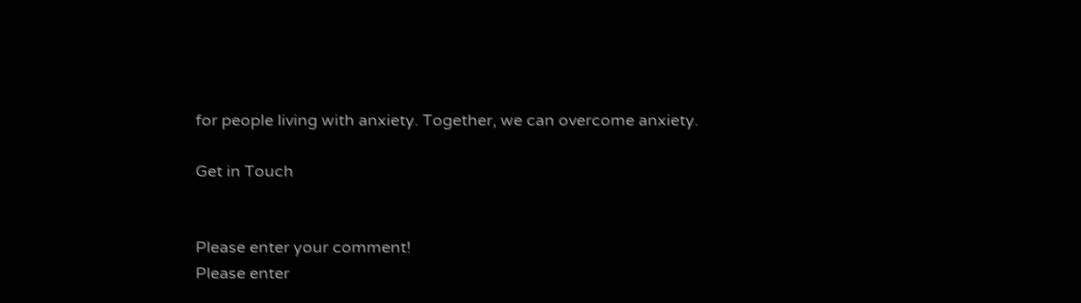for people living with anxiety. Together, we can overcome anxiety.

Get in Touch


Please enter your comment!
Please enter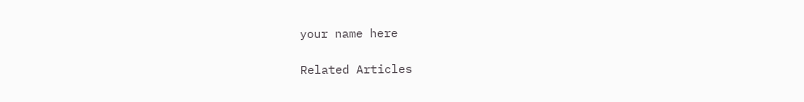your name here

Related Articles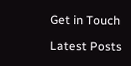Get in Touch

Latest Posts